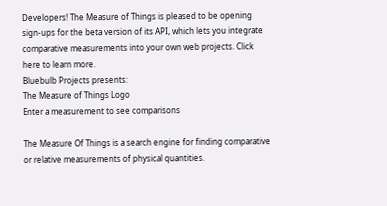Developers! The Measure of Things is pleased to be opening sign-ups for the beta version of its API, which lets you integrate comparative measurements into your own web projects. Click here to learn more.
Bluebulb Projects presents:
The Measure of Things Logo
Enter a measurement to see comparisons

The Measure Of Things is a search engine for finding comparative or relative measurements of physical quantities.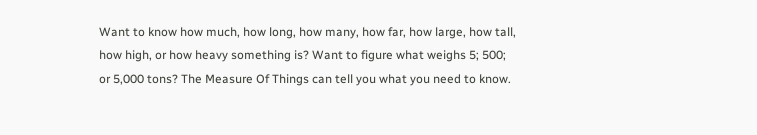Want to know how much, how long, how many, how far, how large, how tall, how high, or how heavy something is? Want to figure what weighs 5; 500; or 5,000 tons? The Measure Of Things can tell you what you need to know.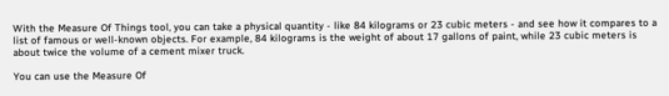With the Measure Of Things tool, you can take a physical quantity - like 84 kilograms or 23 cubic meters - and see how it compares to a list of famous or well-known objects. For example, 84 kilograms is the weight of about 17 gallons of paint, while 23 cubic meters is about twice the volume of a cement mixer truck.

You can use the Measure Of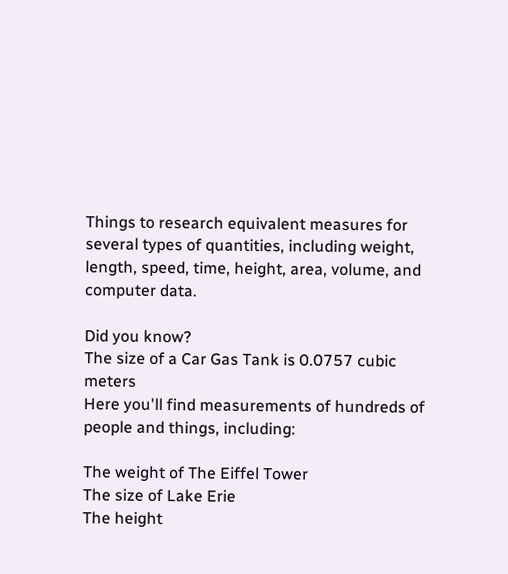Things to research equivalent measures for several types of quantities, including weight, length, speed, time, height, area, volume, and computer data.

Did you know?
The size of a Car Gas Tank is 0.0757 cubic meters
Here you'll find measurements of hundreds of people and things, including:

The weight of The Eiffel Tower
The size of Lake Erie
The height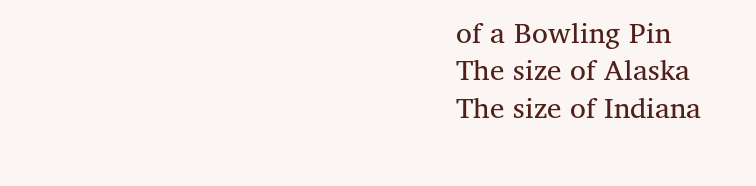of a Bowling Pin
The size of Alaska
The size of Indiana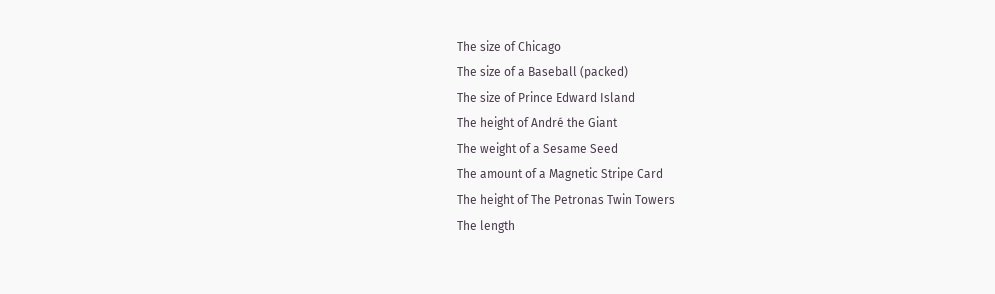The size of Chicago
The size of a Baseball (packed)
The size of Prince Edward Island
The height of André the Giant
The weight of a Sesame Seed
The amount of a Magnetic Stripe Card
The height of The Petronas Twin Towers
The length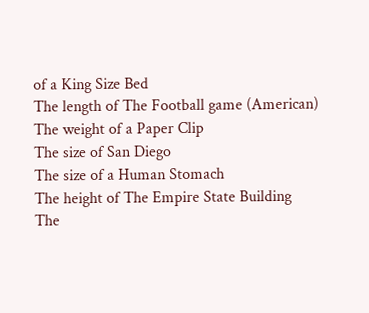of a King Size Bed
The length of The Football game (American)
The weight of a Paper Clip
The size of San Diego
The size of a Human Stomach
The height of The Empire State Building
The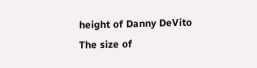height of Danny DeVito
The size of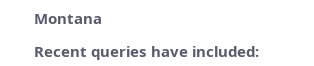Montana

Recent queries have included: